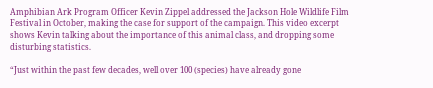Amphibian Ark Program Officer Kevin Zippel addressed the Jackson Hole Wildlife Film Festival in October, making the case for support of the campaign. This video excerpt shows Kevin talking about the importance of this animal class, and dropping some disturbing statistics.

“Just within the past few decades, well over 100 (species) have already gone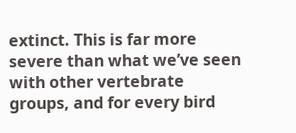extinct. This is far more severe than what we’ve seen with other vertebrate groups, and for every bird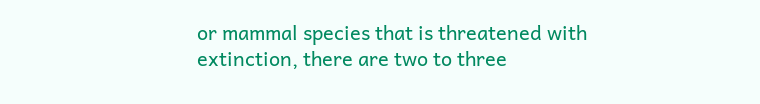or mammal species that is threatened with extinction, there are two to three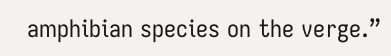amphibian species on the verge.”